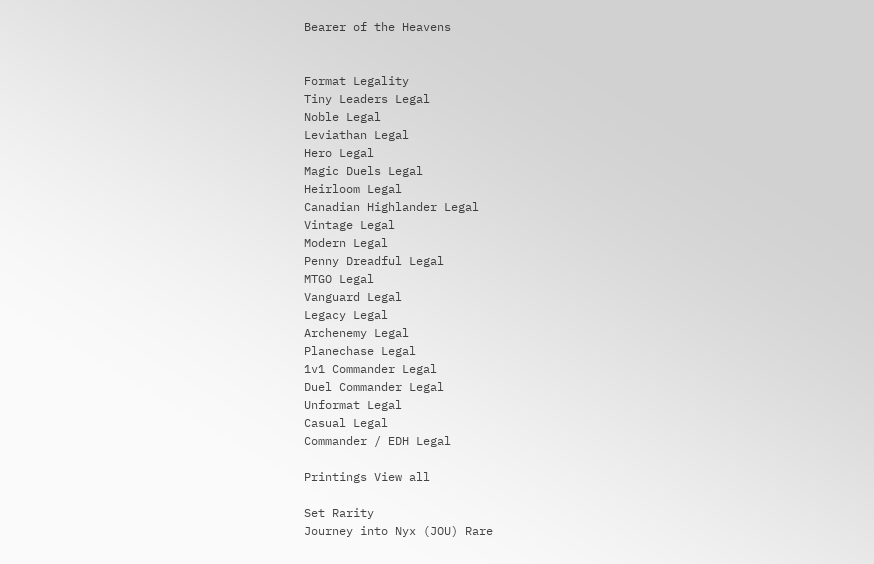Bearer of the Heavens


Format Legality
Tiny Leaders Legal
Noble Legal
Leviathan Legal
Hero Legal
Magic Duels Legal
Heirloom Legal
Canadian Highlander Legal
Vintage Legal
Modern Legal
Penny Dreadful Legal
MTGO Legal
Vanguard Legal
Legacy Legal
Archenemy Legal
Planechase Legal
1v1 Commander Legal
Duel Commander Legal
Unformat Legal
Casual Legal
Commander / EDH Legal

Printings View all

Set Rarity
Journey into Nyx (JOU) Rare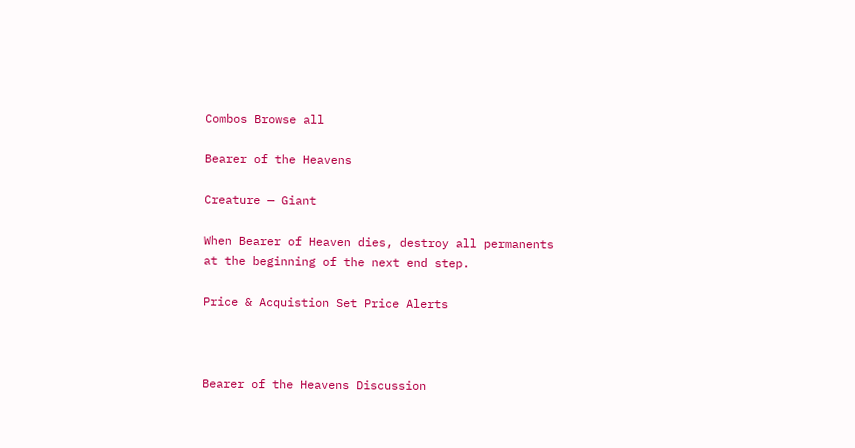Combos Browse all

Bearer of the Heavens

Creature — Giant

When Bearer of Heaven dies, destroy all permanents at the beginning of the next end step.

Price & Acquistion Set Price Alerts



Bearer of the Heavens Discussion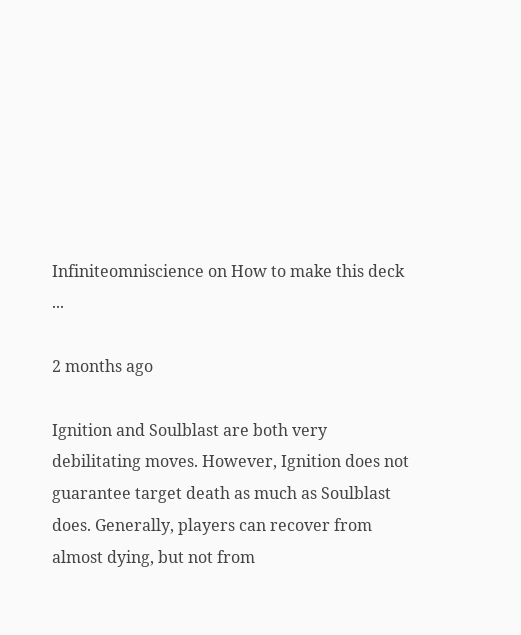Infiniteomniscience on How to make this deck ...

2 months ago

Ignition and Soulblast are both very debilitating moves. However, Ignition does not guarantee target death as much as Soulblast does. Generally, players can recover from almost dying, but not from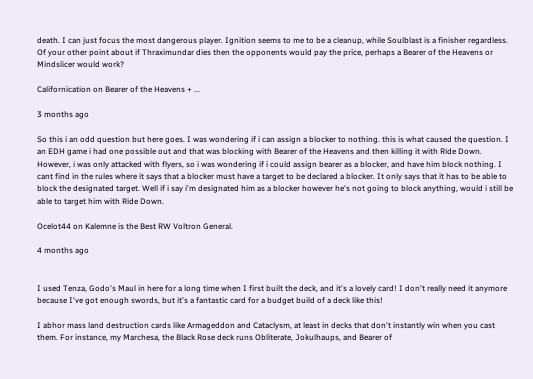death. I can just focus the most dangerous player. Ignition seems to me to be a cleanup, while Soulblast is a finisher regardless. Of your other point about if Thraximundar dies then the opponents would pay the price, perhaps a Bearer of the Heavens or Mindslicer would work?

Californication on Bearer of the Heavens + ...

3 months ago

So this i an odd question but here goes. I was wondering if i can assign a blocker to nothing. this is what caused the question. I an EDH game i had one possible out and that was blocking with Bearer of the Heavens and then killing it with Ride Down. However, i was only attacked with flyers, so i was wondering if i could assign bearer as a blocker, and have him block nothing. I cant find in the rules where it says that a blocker must have a target to be declared a blocker. It only says that it has to be able to block the designated target. Well if i say i'm designated him as a blocker however he's not going to block anything, would i still be able to target him with Ride Down.

Ocelot44 on Kalemne is the Best RW Voltron General.

4 months ago


I used Tenza, Godo's Maul in here for a long time when I first built the deck, and it's a lovely card! I don't really need it anymore because I've got enough swords, but it's a fantastic card for a budget build of a deck like this!

I abhor mass land destruction cards like Armageddon and Cataclysm, at least in decks that don't instantly win when you cast them. For instance, my Marchesa, the Black Rose deck runs Obliterate, Jokulhaups, and Bearer of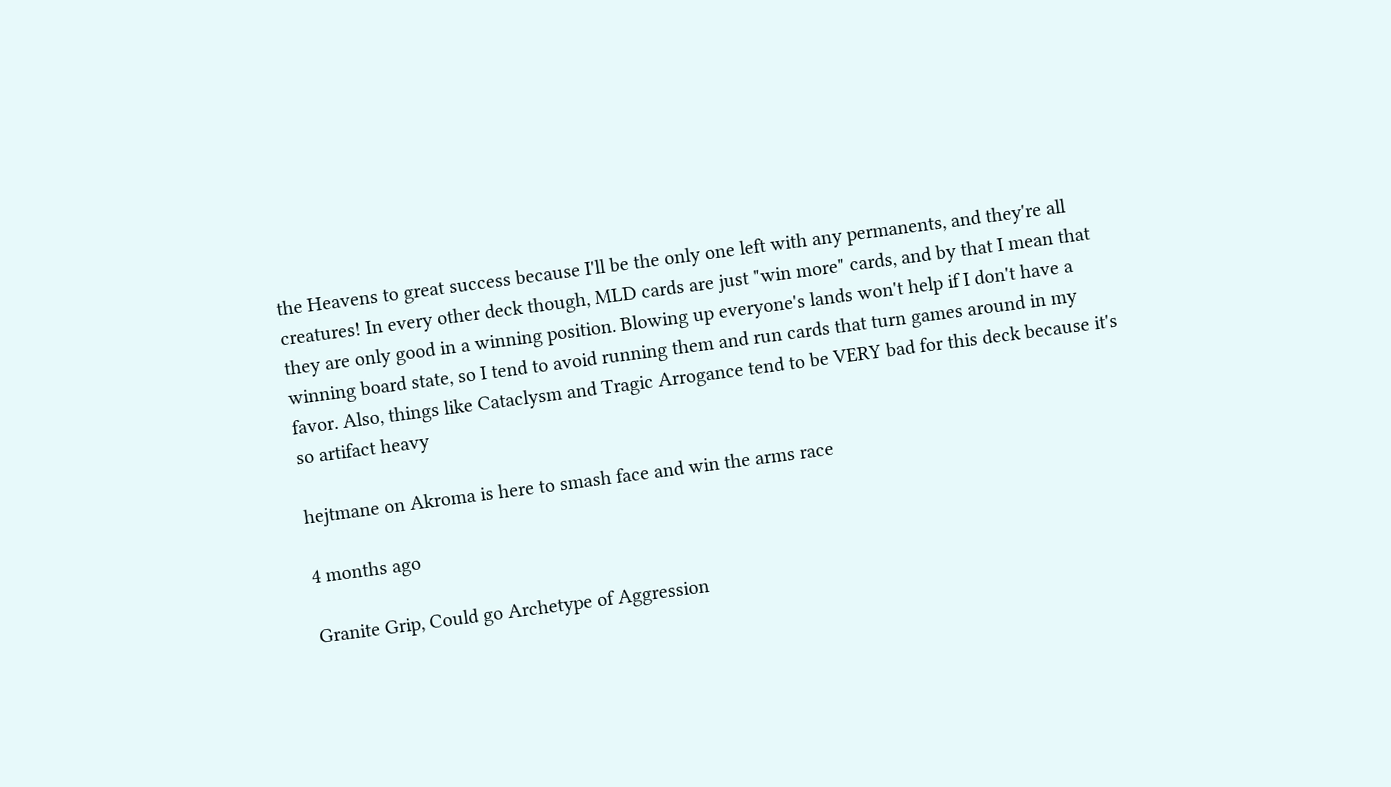the Heavens to great success because I'll be the only one left with any permanents, and they're all creatures! In every other deck though, MLD cards are just "win more" cards, and by that I mean that they are only good in a winning position. Blowing up everyone's lands won't help if I don't have a winning board state, so I tend to avoid running them and run cards that turn games around in my favor. Also, things like Cataclysm and Tragic Arrogance tend to be VERY bad for this deck because it's so artifact heavy

hejtmane on Akroma is here to smash face and win the arms race

4 months ago

Granite Grip, Could go Archetype of Aggression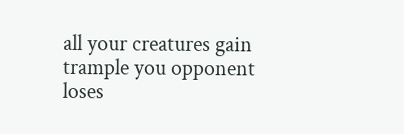all your creatures gain trample you opponent loses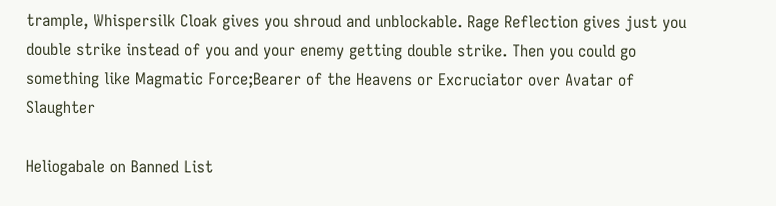trample, Whispersilk Cloak gives you shroud and unblockable. Rage Reflection gives just you double strike instead of you and your enemy getting double strike. Then you could go something like Magmatic Force;Bearer of the Heavens or Excruciator over Avatar of Slaughter

Heliogabale on Banned List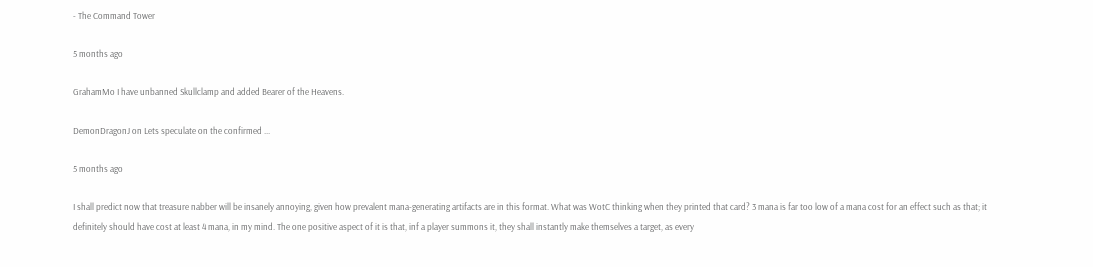- The Command Tower

5 months ago

GrahamMo I have unbanned Skullclamp and added Bearer of the Heavens.

DemonDragonJ on Lets speculate on the confirmed ...

5 months ago

I shall predict now that treasure nabber will be insanely annoying, given how prevalent mana-generating artifacts are in this format. What was WotC thinking when they printed that card? 3 mana is far too low of a mana cost for an effect such as that; it definitely should have cost at least 4 mana, in my mind. The one positive aspect of it is that, inf a player summons it, they shall instantly make themselves a target, as every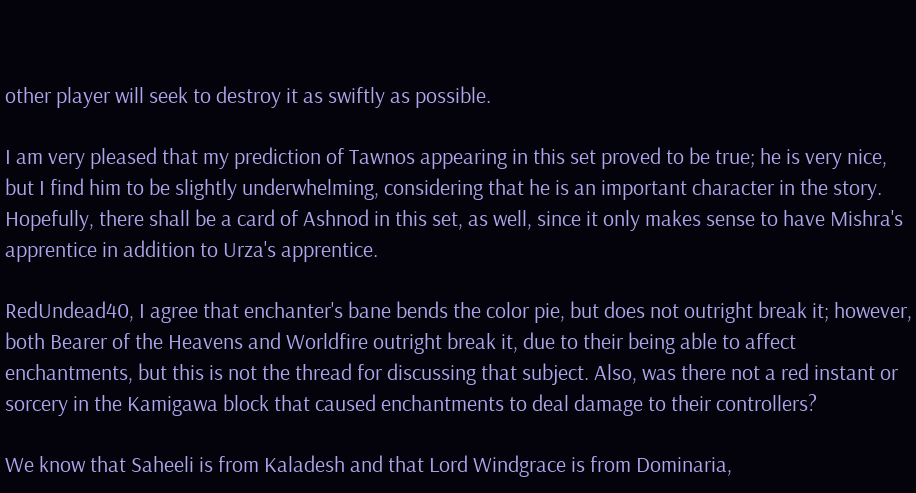other player will seek to destroy it as swiftly as possible.

I am very pleased that my prediction of Tawnos appearing in this set proved to be true; he is very nice, but I find him to be slightly underwhelming, considering that he is an important character in the story. Hopefully, there shall be a card of Ashnod in this set, as well, since it only makes sense to have Mishra's apprentice in addition to Urza's apprentice.

RedUndead40, I agree that enchanter's bane bends the color pie, but does not outright break it; however, both Bearer of the Heavens and Worldfire outright break it, due to their being able to affect enchantments, but this is not the thread for discussing that subject. Also, was there not a red instant or sorcery in the Kamigawa block that caused enchantments to deal damage to their controllers?

We know that Saheeli is from Kaladesh and that Lord Windgrace is from Dominaria,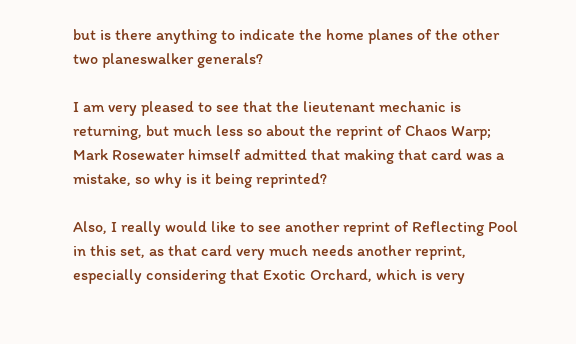but is there anything to indicate the home planes of the other two planeswalker generals?

I am very pleased to see that the lieutenant mechanic is returning, but much less so about the reprint of Chaos Warp; Mark Rosewater himself admitted that making that card was a mistake, so why is it being reprinted?

Also, I really would like to see another reprint of Reflecting Pool in this set, as that card very much needs another reprint, especially considering that Exotic Orchard, which is very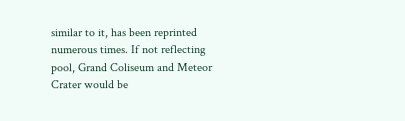similar to it, has been reprinted numerous times. If not reflecting pool, Grand Coliseum and Meteor Crater would be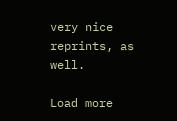very nice reprints, as well.

Load more